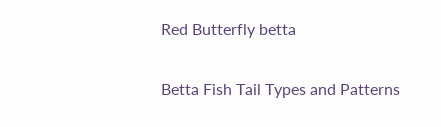Red Butterfly betta

Betta Fish Tail Types and Patterns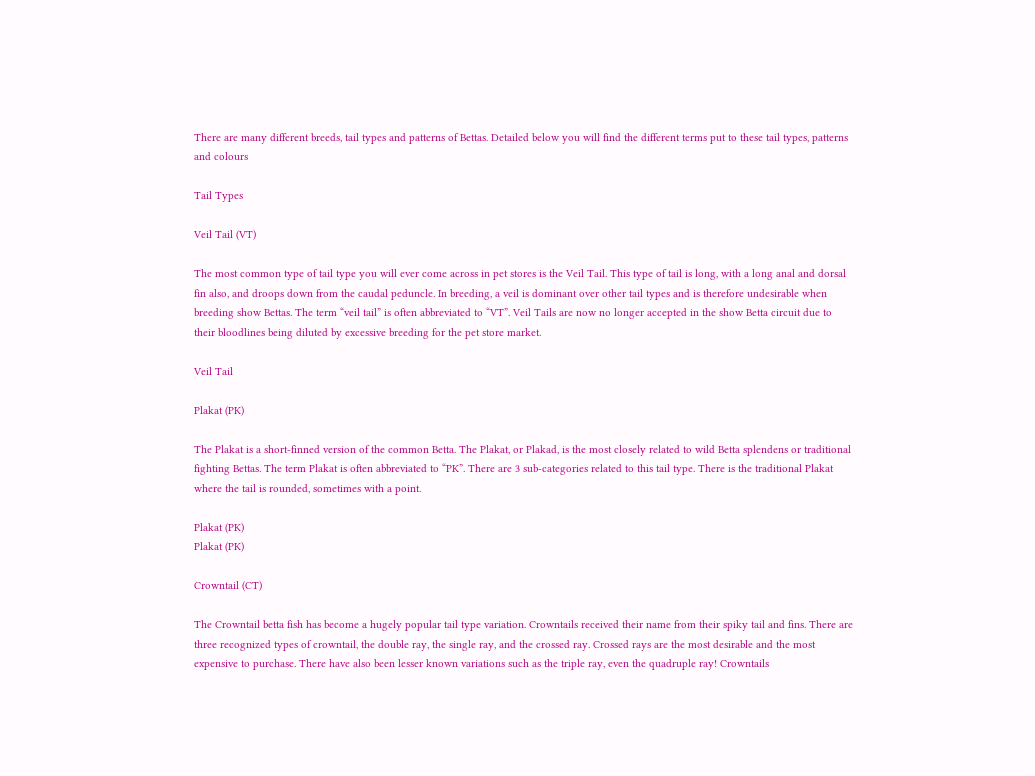There are many different breeds, tail types and patterns of Bettas. Detailed below you will find the different terms put to these tail types, patterns and colours

Tail Types

Veil Tail (VT)

The most common type of tail type you will ever come across in pet stores is the Veil Tail. This type of tail is long, with a long anal and dorsal fin also, and droops down from the caudal peduncle. In breeding, a veil is dominant over other tail types and is therefore undesirable when breeding show Bettas. The term “veil tail” is often abbreviated to “VT”. Veil Tails are now no longer accepted in the show Betta circuit due to their bloodlines being diluted by excessive breeding for the pet store market.

Veil Tail

Plakat (PK)

The Plakat is a short-finned version of the common Betta. The Plakat, or Plakad, is the most closely related to wild Betta splendens or traditional fighting Bettas. The term Plakat is often abbreviated to “PK”. There are 3 sub-categories related to this tail type. There is the traditional Plakat where the tail is rounded, sometimes with a point.

Plakat (PK)
Plakat (PK)

Crowntail (CT)

The Crowntail betta fish has become a hugely popular tail type variation. Crowntails received their name from their spiky tail and fins. There are three recognized types of crowntail, the double ray, the single ray, and the crossed ray. Crossed rays are the most desirable and the most expensive to purchase. There have also been lesser known variations such as the triple ray, even the quadruple ray! Crowntails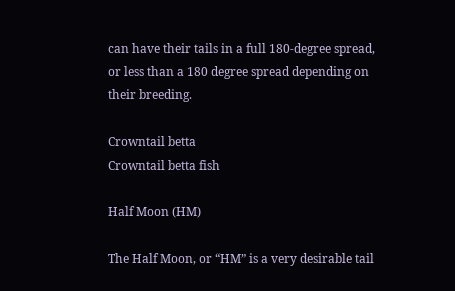can have their tails in a full 180-degree spread, or less than a 180 degree spread depending on their breeding.

Crowntail betta
Crowntail betta fish

Half Moon (HM)

The Half Moon, or “HM” is a very desirable tail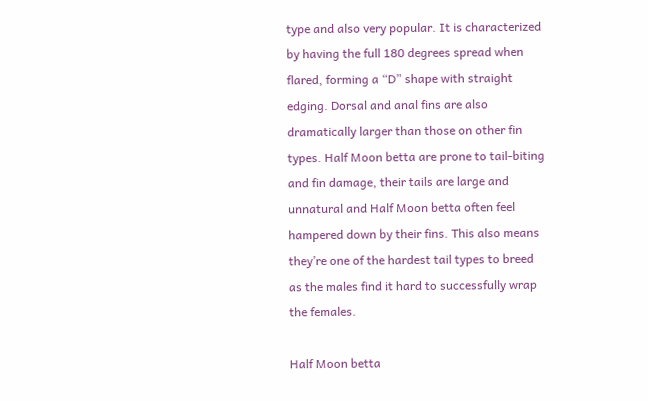type and also very popular. It is characterized by having the full 180 degrees spread when flared, forming a “D” shape with straight edging. Dorsal and anal fins are also dramatically larger than those on other fin types. Half Moon betta are prone to tail-biting and fin damage, their tails are large and unnatural and Half Moon betta often feel hampered down by their fins. This also means they’re one of the hardest tail types to breed as the males find it hard to successfully wrap the females.

Half Moon betta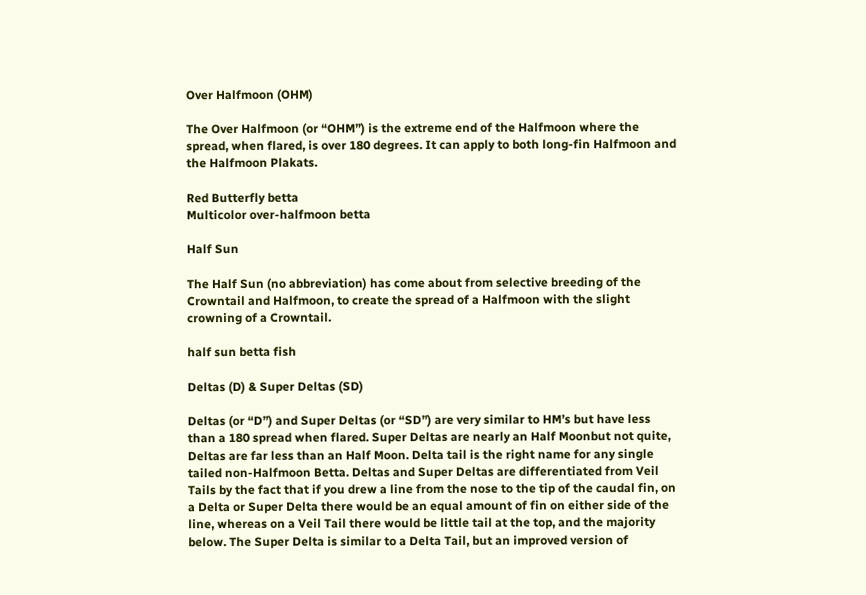Over Halfmoon (OHM)

The Over Halfmoon (or “OHM”) is the extreme end of the Halfmoon where the spread, when flared, is over 180 degrees. It can apply to both long-fin Halfmoon and the Halfmoon Plakats.

Red Butterfly betta
Multicolor over-halfmoon betta

Half Sun

The Half Sun (no abbreviation) has come about from selective breeding of the Crowntail and Halfmoon, to create the spread of a Halfmoon with the slight crowning of a Crowntail.

half sun betta fish

Deltas (D) & Super Deltas (SD)

Deltas (or “D”) and Super Deltas (or “SD”) are very similar to HM’s but have less than a 180 spread when flared. Super Deltas are nearly an Half Moonbut not quite, Deltas are far less than an Half Moon. Delta tail is the right name for any single tailed non-Halfmoon Betta. Deltas and Super Deltas are differentiated from Veil Tails by the fact that if you drew a line from the nose to the tip of the caudal fin, on a Delta or Super Delta there would be an equal amount of fin on either side of the line, whereas on a Veil Tail there would be little tail at the top, and the majority below. The Super Delta is similar to a Delta Tail, but an improved version of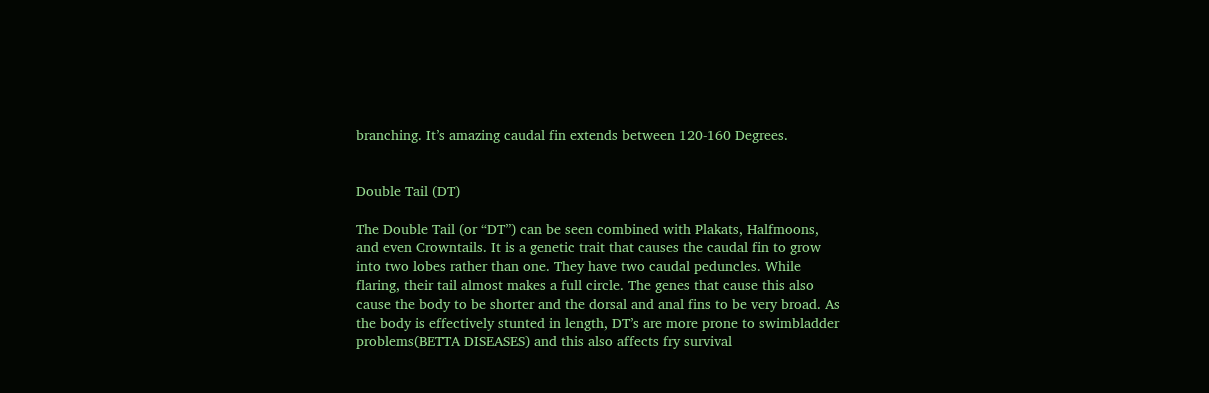branching. It’s amazing caudal fin extends between 120-160 Degrees.


Double Tail (DT)

The Double Tail (or “DT”) can be seen combined with Plakats, Halfmoons, and even Crowntails. It is a genetic trait that causes the caudal fin to grow into two lobes rather than one. They have two caudal peduncles. While flaring, their tail almost makes a full circle. The genes that cause this also cause the body to be shorter and the dorsal and anal fins to be very broad. As the body is effectively stunted in length, DT’s are more prone to swimbladder problems(BETTA DISEASES) and this also affects fry survival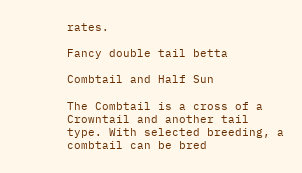rates.

Fancy double tail betta

Combtail and Half Sun

The Combtail is a cross of a Crowntail and another tail type. With selected breeding, a combtail can be bred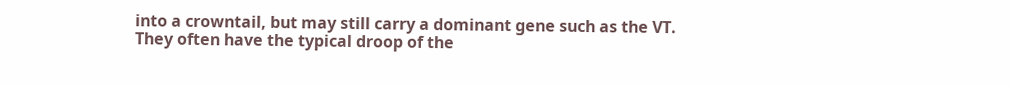into a crowntail, but may still carry a dominant gene such as the VT. They often have the typical droop of the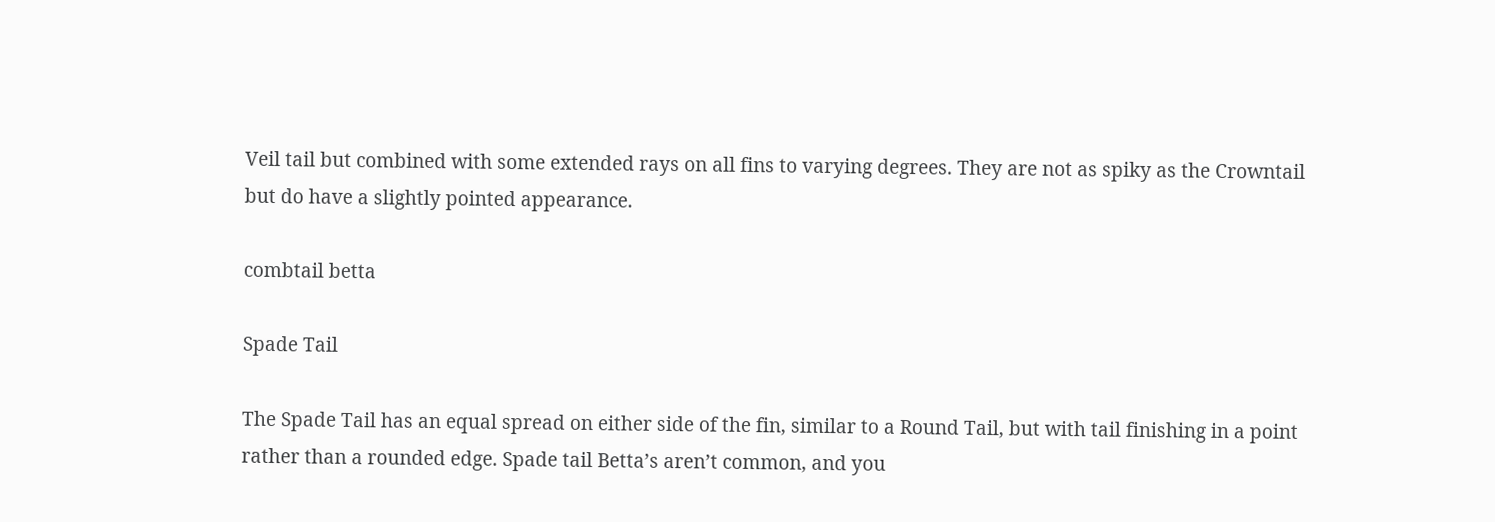Veil tail but combined with some extended rays on all fins to varying degrees. They are not as spiky as the Crowntail but do have a slightly pointed appearance.

combtail betta

Spade Tail

The Spade Tail has an equal spread on either side of the fin, similar to a Round Tail, but with tail finishing in a point rather than a rounded edge. Spade tail Betta’s aren’t common, and you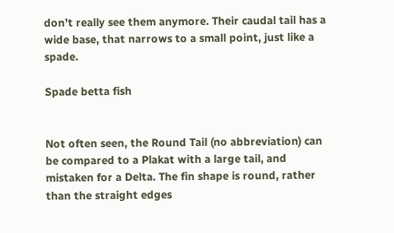don’t really see them anymore. Their caudal tail has a wide base, that narrows to a small point, just like a spade.

Spade betta fish


Not often seen, the Round Tail (no abbreviation) can be compared to a Plakat with a large tail, and mistaken for a Delta. The fin shape is round, rather than the straight edges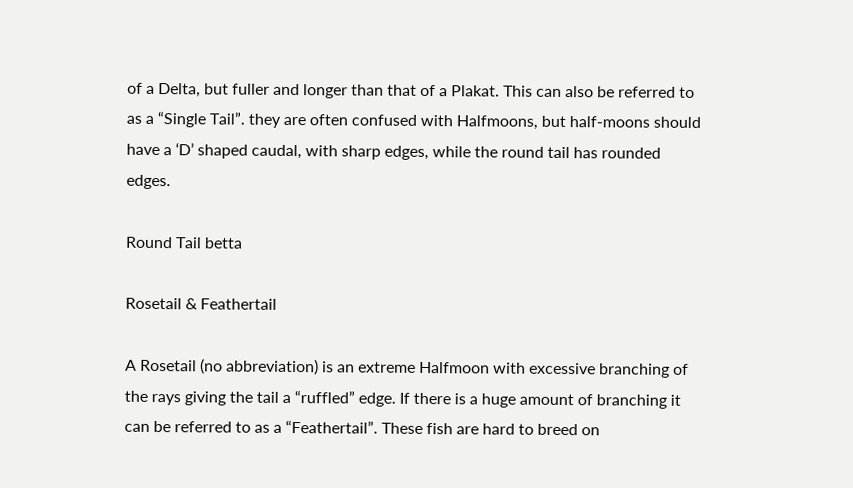of a Delta, but fuller and longer than that of a Plakat. This can also be referred to as a “Single Tail”. they are often confused with Halfmoons, but half-moons should have a ‘D’ shaped caudal, with sharp edges, while the round tail has rounded edges.

Round Tail betta

Rosetail & Feathertail

A Rosetail (no abbreviation) is an extreme Halfmoon with excessive branching of the rays giving the tail a “ruffled” edge. If there is a huge amount of branching it can be referred to as a “Feathertail”. These fish are hard to breed on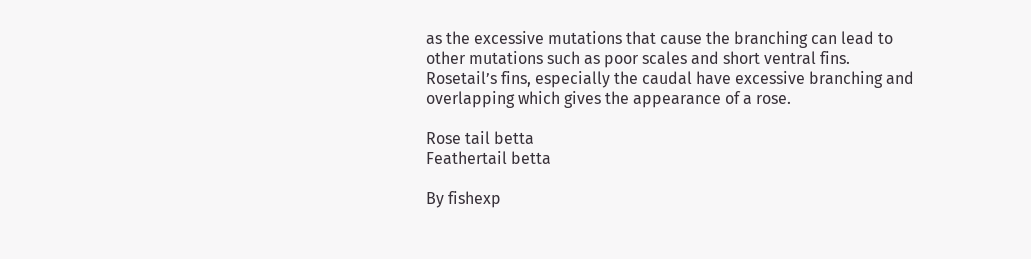as the excessive mutations that cause the branching can lead to other mutations such as poor scales and short ventral fins. Rosetail’s fins, especially the caudal have excessive branching and overlapping which gives the appearance of a rose.

Rose tail betta
Feathertail betta

By fishexp